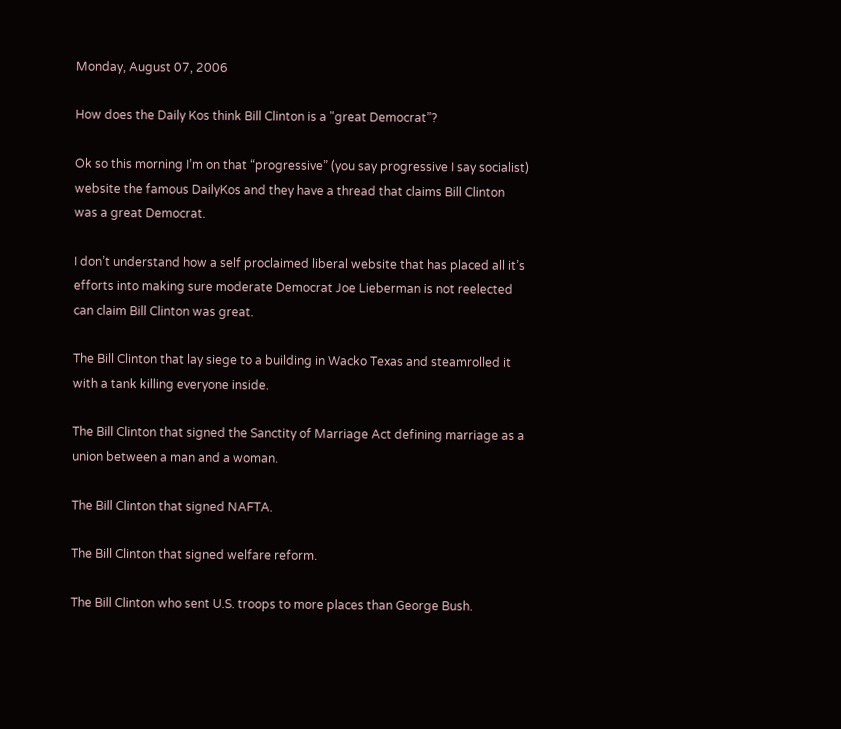Monday, August 07, 2006

How does the Daily Kos think Bill Clinton is a "great Democrat”?

Ok so this morning I’m on that “progressive” (you say progressive I say socialist) website the famous DailyKos and they have a thread that claims Bill Clinton was a great Democrat.

I don’t understand how a self proclaimed liberal website that has placed all it’s efforts into making sure moderate Democrat Joe Lieberman is not reelected can claim Bill Clinton was great.

The Bill Clinton that lay siege to a building in Wacko Texas and steamrolled it with a tank killing everyone inside.

The Bill Clinton that signed the Sanctity of Marriage Act defining marriage as a union between a man and a woman.

The Bill Clinton that signed NAFTA.

The Bill Clinton that signed welfare reform.

The Bill Clinton who sent U.S. troops to more places than George Bush.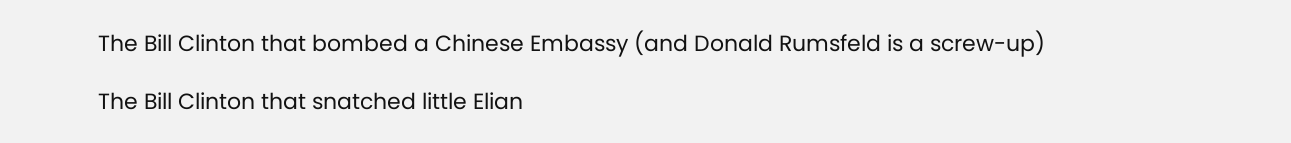The Bill Clinton that bombed a Chinese Embassy (and Donald Rumsfeld is a screw-up)

The Bill Clinton that snatched little Elian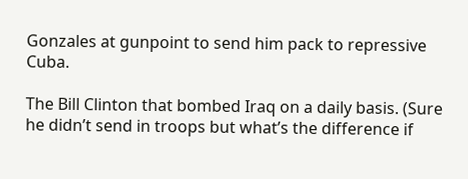Gonzales at gunpoint to send him pack to repressive Cuba.

The Bill Clinton that bombed Iraq on a daily basis. (Sure he didn’t send in troops but what’s the difference if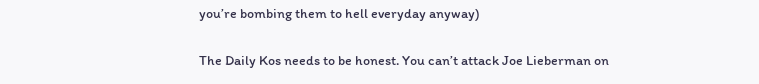you’re bombing them to hell everyday anyway)

The Daily Kos needs to be honest. You can’t attack Joe Lieberman on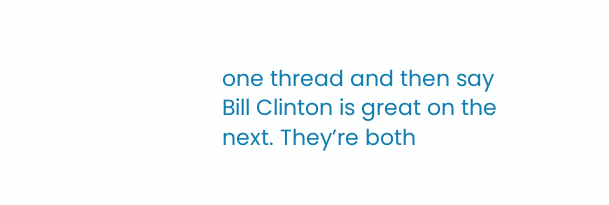one thread and then say Bill Clinton is great on the next. They’re both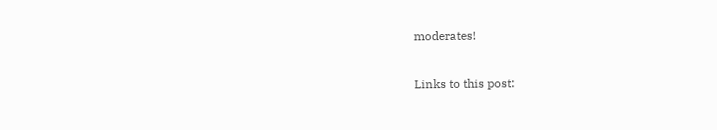moderates!

Links to this post: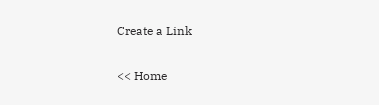Create a Link

<< Home